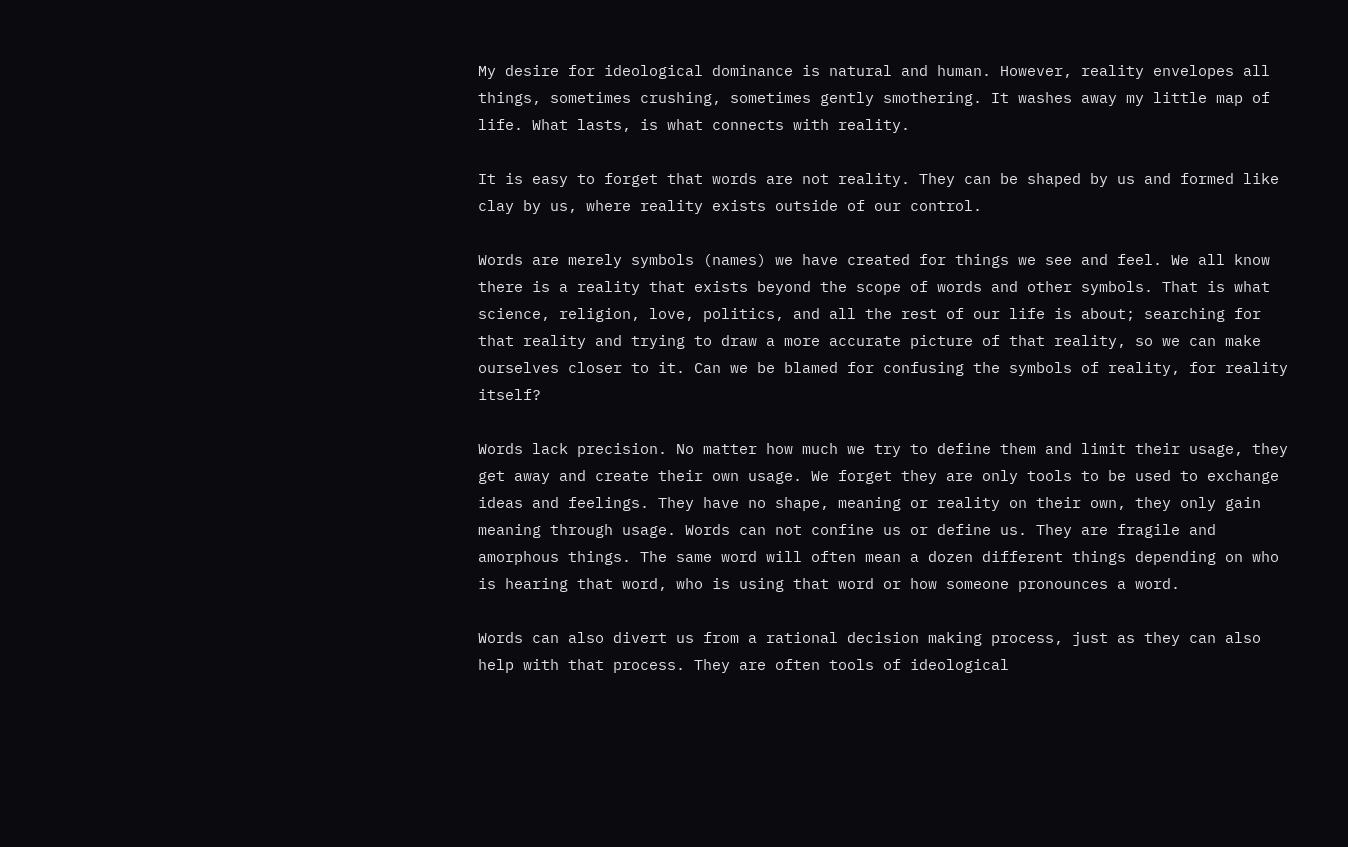My desire for ideological dominance is natural and human. However, reality envelopes all things, sometimes crushing, sometimes gently smothering. It washes away my little map of life. What lasts, is what connects with reality.

It is easy to forget that words are not reality. They can be shaped by us and formed like clay by us, where reality exists outside of our control.

Words are merely symbols (names) we have created for things we see and feel. We all know there is a reality that exists beyond the scope of words and other symbols. That is what science, religion, love, politics, and all the rest of our life is about; searching for that reality and trying to draw a more accurate picture of that reality, so we can make ourselves closer to it. Can we be blamed for confusing the symbols of reality, for reality itself?

Words lack precision. No matter how much we try to define them and limit their usage, they get away and create their own usage. We forget they are only tools to be used to exchange ideas and feelings. They have no shape, meaning or reality on their own, they only gain meaning through usage. Words can not confine us or define us. They are fragile and amorphous things. The same word will often mean a dozen different things depending on who is hearing that word, who is using that word or how someone pronounces a word.

Words can also divert us from a rational decision making process, just as they can also help with that process. They are often tools of ideological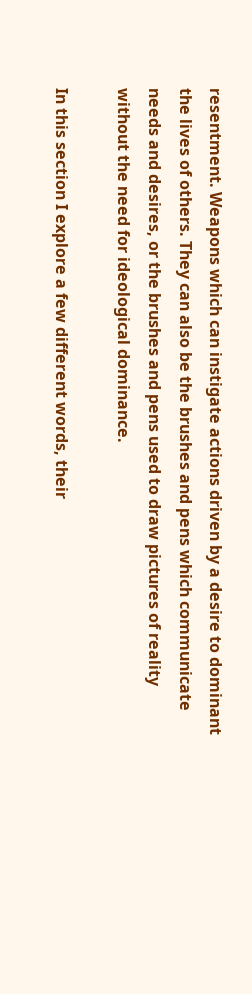resentment. Weapons which can instigate actions driven by a desire to dominant the lives of others. They can also be the brushes and pens which communicate needs and desires, or the brushes and pens used to draw pictures of reality without the need for ideological dominance.

In this section I explore a few different words, their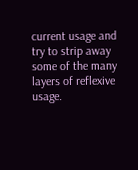current usage and try to strip away some of the many layers of reflexive usage.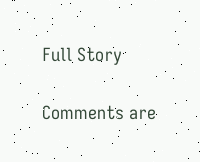Full Story

Comments are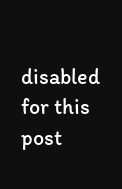disabled for this post